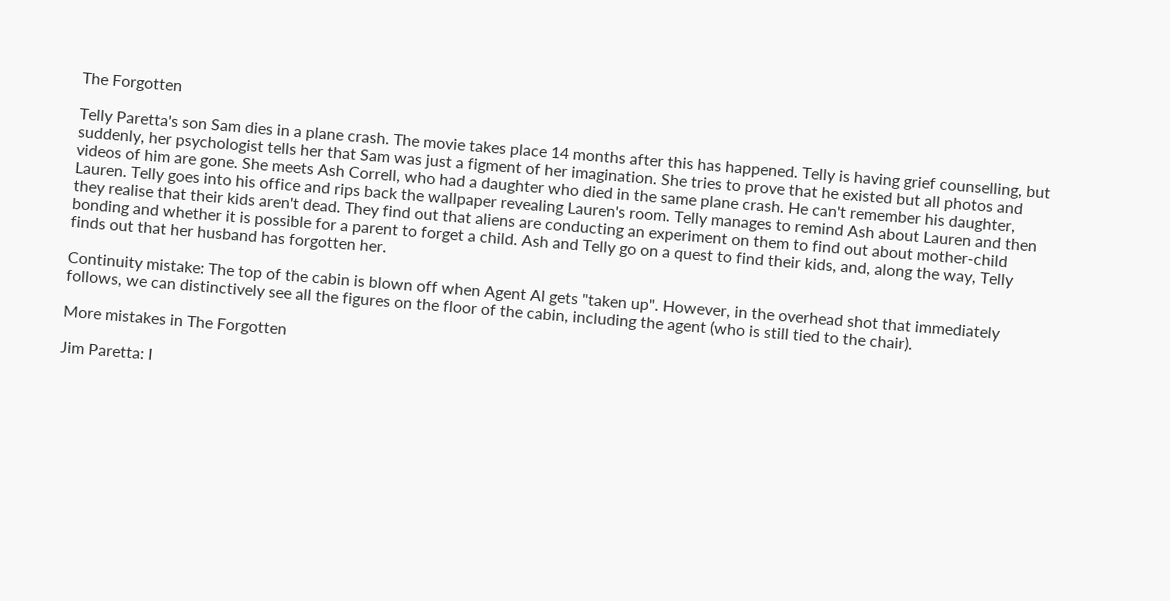The Forgotten

Telly Paretta's son Sam dies in a plane crash. The movie takes place 14 months after this has happened. Telly is having grief counselling, but suddenly, her psychologist tells her that Sam was just a figment of her imagination. She tries to prove that he existed but all photos and videos of him are gone. She meets Ash Correll, who had a daughter who died in the same plane crash. He can't remember his daughter, Lauren. Telly goes into his office and rips back the wallpaper revealing Lauren's room. Telly manages to remind Ash about Lauren and then they realise that their kids aren't dead. They find out that aliens are conducting an experiment on them to find out about mother-child bonding and whether it is possible for a parent to forget a child. Ash and Telly go on a quest to find their kids, and, along the way, Telly finds out that her husband has forgotten her.

Continuity mistake: The top of the cabin is blown off when Agent Al gets "taken up". However, in the overhead shot that immediately follows, we can distinctively see all the figures on the floor of the cabin, including the agent (who is still tied to the chair).

More mistakes in The Forgotten

Jim Paretta: I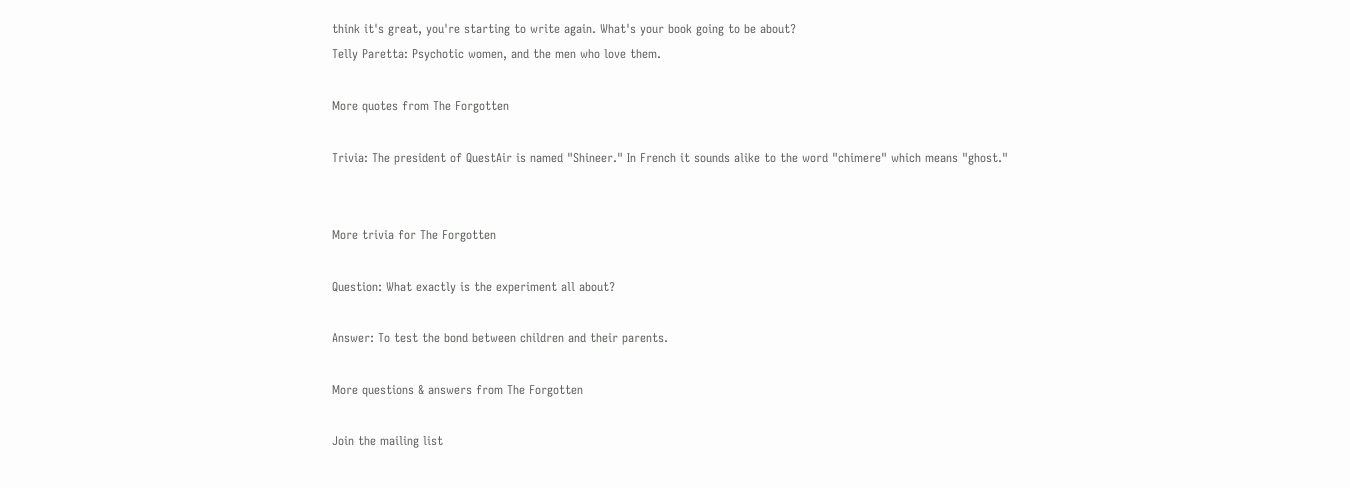think it's great, you're starting to write again. What's your book going to be about?
Telly Paretta: Psychotic women, and the men who love them.

More quotes from The Forgotten

Trivia: The president of QuestAir is named "Shineer." In French it sounds alike to the word "chimere" which means "ghost."


More trivia for The Forgotten

Question: What exactly is the experiment all about?

Answer: To test the bond between children and their parents.

More questions & answers from The Forgotten

Join the mailing list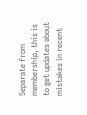Separate from membership, this is to get updates about mistakes in recent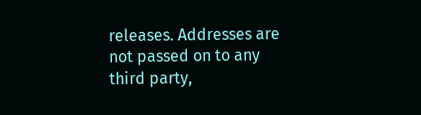releases. Addresses are not passed on to any third party,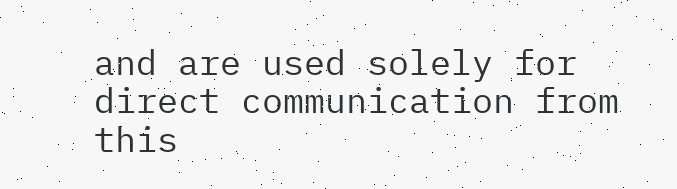and are used solely for direct communication from this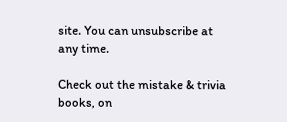site. You can unsubscribe at any time.

Check out the mistake & trivia books, on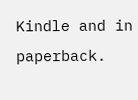Kindle and in paperback.